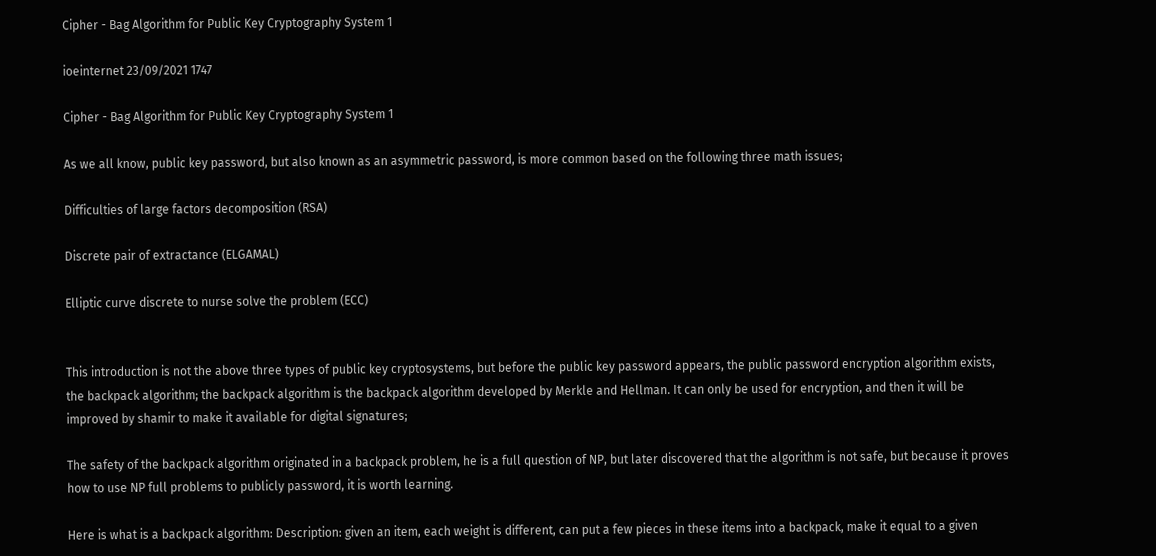Cipher - Bag Algorithm for Public Key Cryptography System 1

ioeinternet 23/09/2021 1747

Cipher - Bag Algorithm for Public Key Cryptography System 1

As we all know, public key password, but also known as an asymmetric password, is more common based on the following three math issues;

Difficulties of large factors decomposition (RSA)

Discrete pair of extractance (ELGAMAL)

Elliptic curve discrete to nurse solve the problem (ECC)


This introduction is not the above three types of public key cryptosystems, but before the public key password appears, the public password encryption algorithm exists, the backpack algorithm; the backpack algorithm is the backpack algorithm developed by Merkle and Hellman. It can only be used for encryption, and then it will be improved by shamir to make it available for digital signatures;

The safety of the backpack algorithm originated in a backpack problem, he is a full question of NP, but later discovered that the algorithm is not safe, but because it proves how to use NP full problems to publicly password, it is worth learning.

Here is what is a backpack algorithm: Description: given an item, each weight is different, can put a few pieces in these items into a backpack, make it equal to a given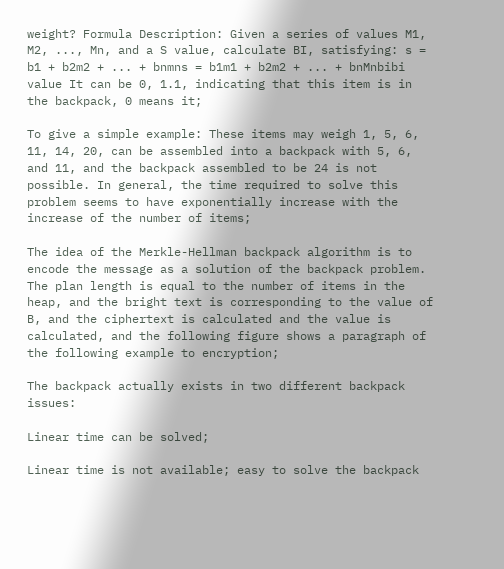weight? Formula Description: Given a series of values M1, M2, ..., Mn, and a S value, calculate BI, satisfying: s = b1 + b2m2 + ... + bnmns = b1m1 + b2m2 + ... + bnMnbibi value It can be 0, 1.1, indicating that this item is in the backpack, 0 means it;

To give a simple example: These items may weigh 1, 5, 6, 11, 14, 20, can be assembled into a backpack with 5, 6, and 11, and the backpack assembled to be 24 is not possible. In general, the time required to solve this problem seems to have exponentially increase with the increase of the number of items;

The idea of the Merkle-Hellman backpack algorithm is to encode the message as a solution of the backpack problem. The plan length is equal to the number of items in the heap, and the bright text is corresponding to the value of B, and the ciphertext is calculated and the value is calculated, and the following figure shows a paragraph of the following example to encryption;

The backpack actually exists in two different backpack issues:

Linear time can be solved;

Linear time is not available; easy to solve the backpack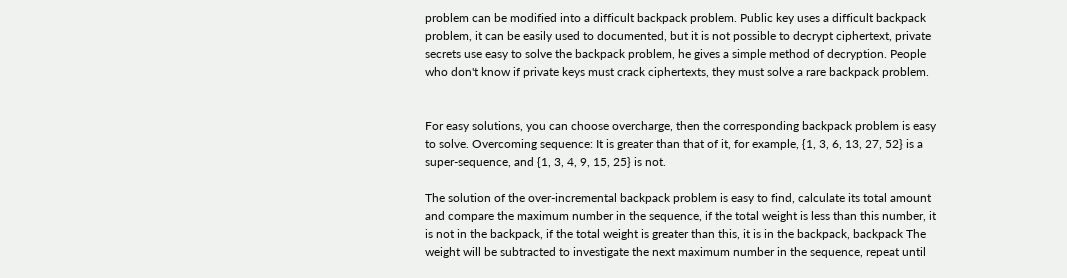problem can be modified into a difficult backpack problem. Public key uses a difficult backpack problem, it can be easily used to documented, but it is not possible to decrypt ciphertext, private secrets use easy to solve the backpack problem, he gives a simple method of decryption. People who don't know if private keys must crack ciphertexts, they must solve a rare backpack problem.


For easy solutions, you can choose overcharge, then the corresponding backpack problem is easy to solve. Overcoming sequence: It is greater than that of it, for example, {1, 3, 6, 13, 27, 52} is a super-sequence, and {1, 3, 4, 9, 15, 25} is not.

The solution of the over-incremental backpack problem is easy to find, calculate its total amount and compare the maximum number in the sequence, if the total weight is less than this number, it is not in the backpack, if the total weight is greater than this, it is in the backpack, backpack The weight will be subtracted to investigate the next maximum number in the sequence, repeat until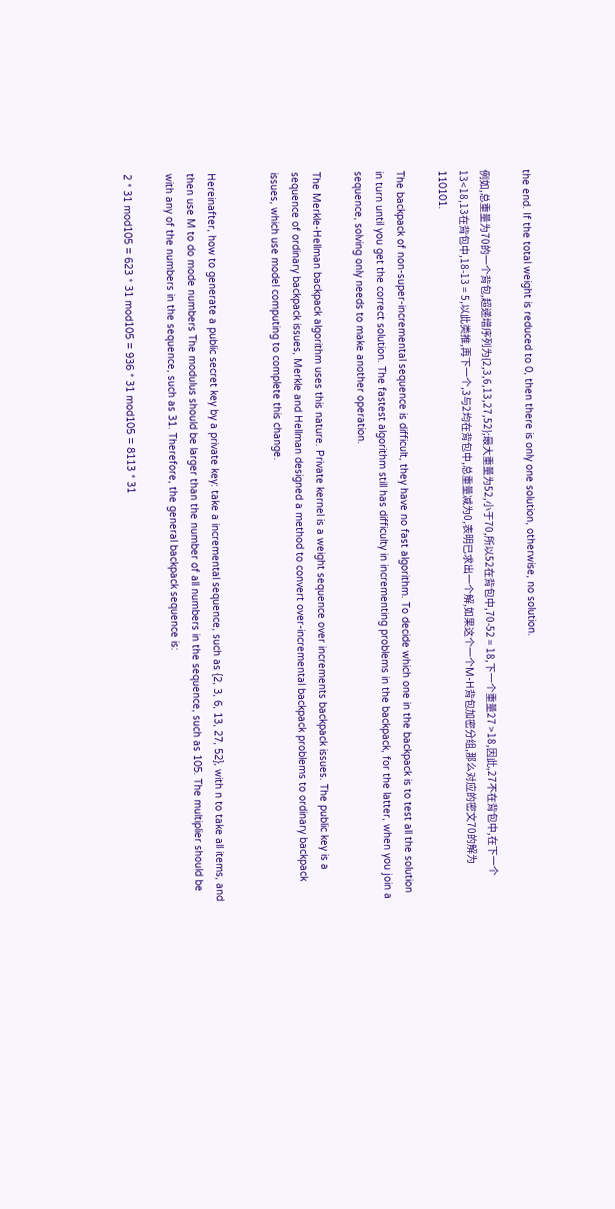the end. If the total weight is reduced to 0, then there is only one solution, otherwise, no solution.

例如,总重量为70的一个背包,超递增序列为{2,3,6,13,27,52};最大重量为52,小于70,所以52在背包中,70-52 = 18,下一个重量27 >18,因此,27不在背包中,在下一个13<18,13在背包中,18-13 = 5,以此类推,再下一个,3与2均在背包中,总重量减为0,表明已求出一个解,如果这个一个M-H背包加密分组,那么对应的密文70的解为110101.

The backpack of non-super-incremental sequence is difficult, they have no fast algorithm. To decide which one in the backpack is to test all the solution in turn until you get the correct solution. The fastest algorithm still has difficulty in incrementing problems in the backpack, for the latter, when you join a sequence, solving only needs to make another operation.

The Merkle-Hellman backpack algorithm uses this nature. Private kernel is a weight sequence over increments backpack issues. The public key is a sequence of ordinary backpack issues, Merkle and Hellman designed a method to convert over-incremental backpack problems to ordinary backpack issues, which use model computing to complete this change.


Hereinafter, how to generate a public secret key by a private key: take a incremental sequence, such as {2, 3, 6, 13, 27, 52}, with n to take all items, and then use M to do mode numbers The modulus should be larger than the number of all numbers in the sequence, such as 105. The multiplier should be with any of the numbers in the sequence, such as 31. Therefore, the general backpack sequence is:

2 * 31 mod105 = 623 * 31 mod105 = 936 * 31 mod105 = 8113 * 31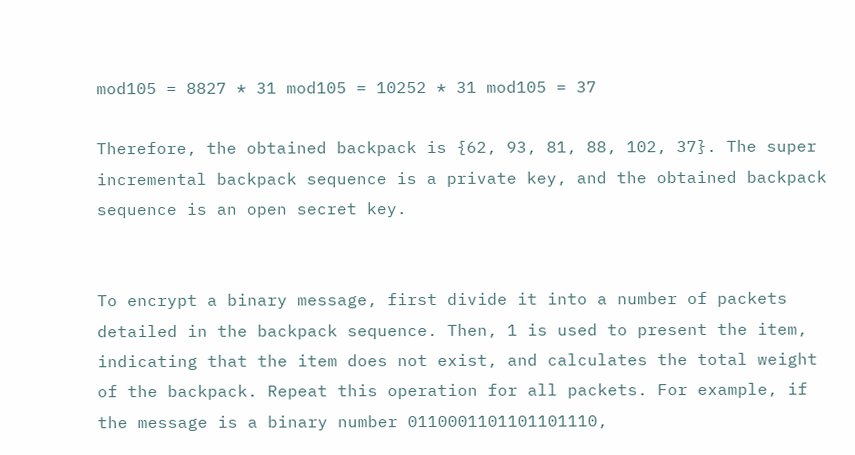mod105 = 8827 * 31 mod105 = 10252 * 31 mod105 = 37

Therefore, the obtained backpack is {62, 93, 81, 88, 102, 37}. The super incremental backpack sequence is a private key, and the obtained backpack sequence is an open secret key.


To encrypt a binary message, first divide it into a number of packets detailed in the backpack sequence. Then, 1 is used to present the item, indicating that the item does not exist, and calculates the total weight of the backpack. Repeat this operation for all packets. For example, if the message is a binary number 0110001101101101110,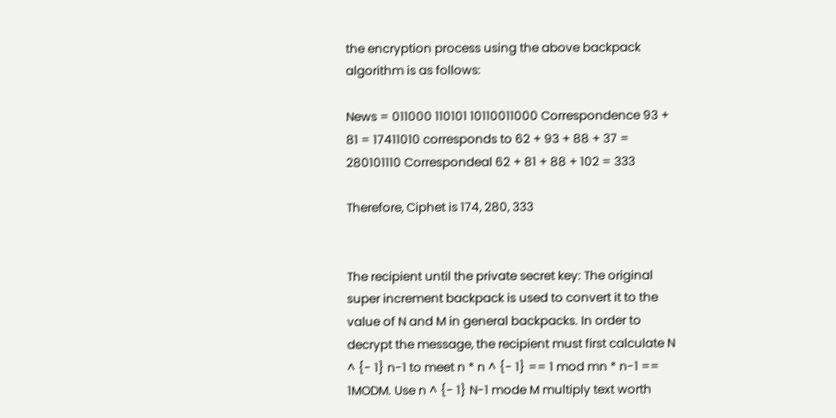the encryption process using the above backpack algorithm is as follows:

News = 011000 110101 10110011000 Correspondence 93 + 81 = 17411010 corresponds to 62 + 93 + 88 + 37 = 280101110 Correspondeal 62 + 81 + 88 + 102 = 333

Therefore, Ciphet is 174, 280, 333


The recipient until the private secret key: The original super increment backpack is used to convert it to the value of N and M in general backpacks. In order to decrypt the message, the recipient must first calculate N ^ {- 1} n-1 to meet n * n ^ {- 1} == 1 mod mn * n-1 == 1MODM. Use n ^ {- 1} N-1 mode M multiply text worth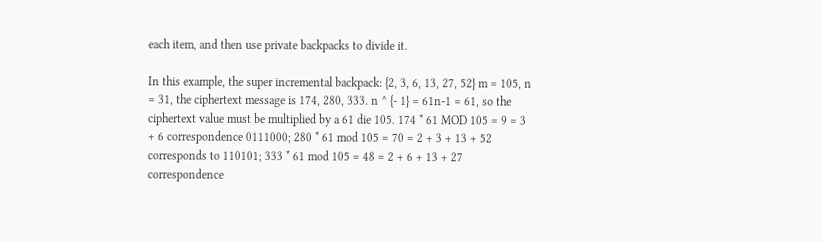each item, and then use private backpacks to divide it.

In this example, the super incremental backpack: {2, 3, 6, 13, 27, 52} m = 105, n = 31, the ciphertext message is 174, 280, 333. n ^ {- 1} = 61n-1 = 61, so the ciphertext value must be multiplied by a 61 die 105. 174 * 61 MOD 105 = 9 = 3 + 6 correspondence 0111000; 280 * 61 mod 105 = 70 = 2 + 3 + 13 + 52 corresponds to 110101; 333 * 61 mod 105 = 48 = 2 + 6 + 13 + 27 correspondence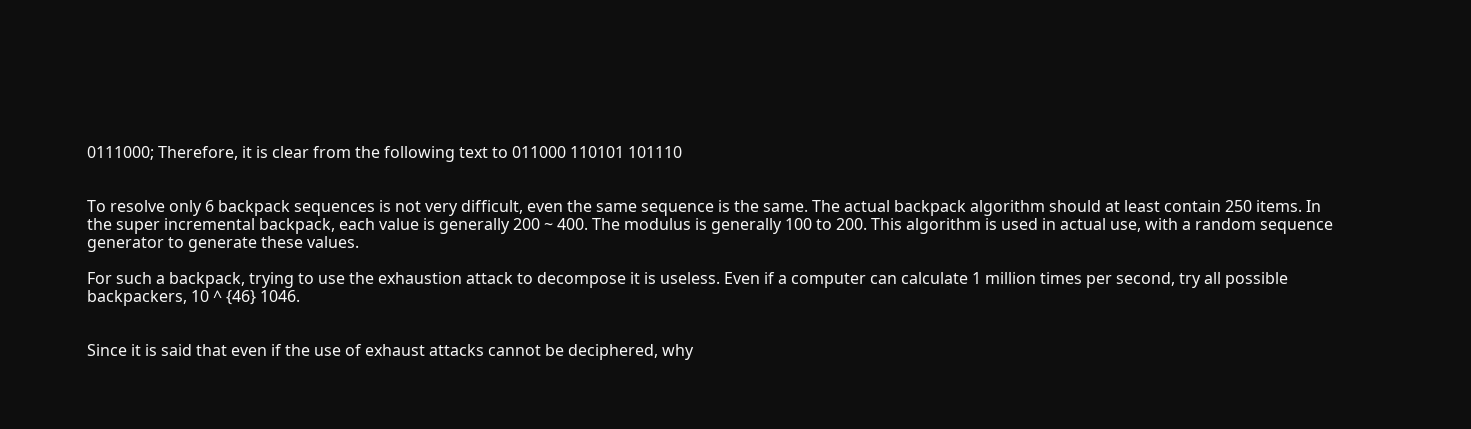0111000; Therefore, it is clear from the following text to 011000 110101 101110


To resolve only 6 backpack sequences is not very difficult, even the same sequence is the same. The actual backpack algorithm should at least contain 250 items. In the super incremental backpack, each value is generally 200 ~ 400. The modulus is generally 100 to 200. This algorithm is used in actual use, with a random sequence generator to generate these values.

For such a backpack, trying to use the exhaustion attack to decompose it is useless. Even if a computer can calculate 1 million times per second, try all possible backpackers, 10 ^ {46} 1046.


Since it is said that even if the use of exhaust attacks cannot be deciphered, why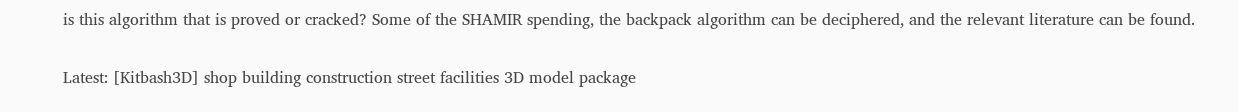is this algorithm that is proved or cracked? Some of the SHAMIR spending, the backpack algorithm can be deciphered, and the relevant literature can be found.

Latest: [Kitbash3D] shop building construction street facilities 3D model package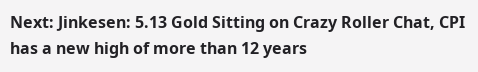Next: Jinkesen: 5.13 Gold Sitting on Crazy Roller Chat, CPI has a new high of more than 12 years